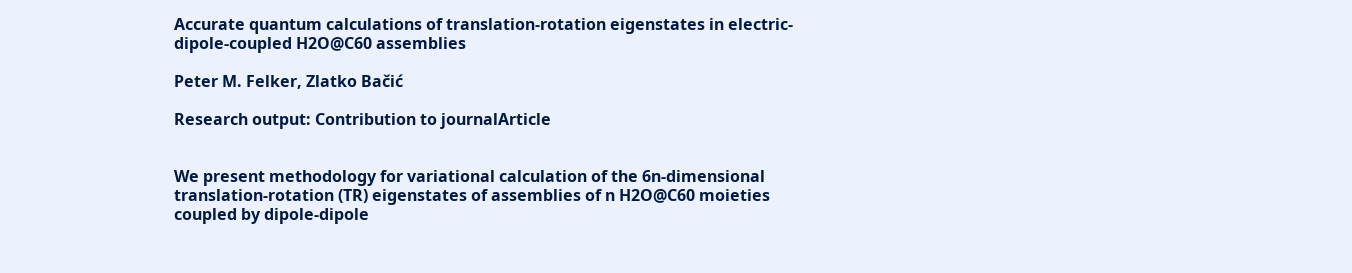Accurate quantum calculations of translation-rotation eigenstates in electric-dipole-coupled H2O@C60 assemblies

Peter M. Felker, Zlatko Bačić

Research output: Contribution to journalArticle


We present methodology for variational calculation of the 6n-dimensional translation-rotation (TR) eigenstates of assemblies of n H2O@C60 moieties coupled by dipole-dipole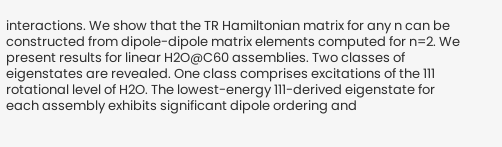interactions. We show that the TR Hamiltonian matrix for any n can be constructed from dipole-dipole matrix elements computed for n=2. We present results for linear H2O@C60 assemblies. Two classes of eigenstates are revealed. One class comprises excitations of the 111 rotational level of H2O. The lowest-energy 111-derived eigenstate for each assembly exhibits significant dipole ordering and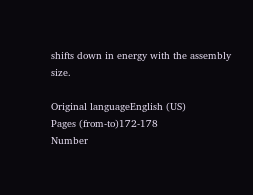shifts down in energy with the assembly size.

Original languageEnglish (US)
Pages (from-to)172-178
Number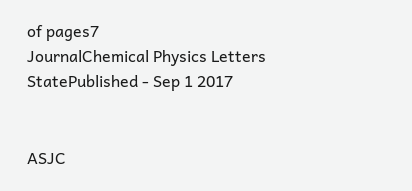of pages7
JournalChemical Physics Letters
StatePublished - Sep 1 2017


ASJC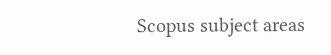Scopus subject areas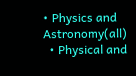• Physics and Astronomy(all)
  • Physical and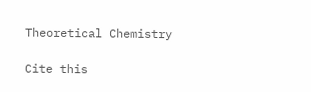Theoretical Chemistry

Cite this